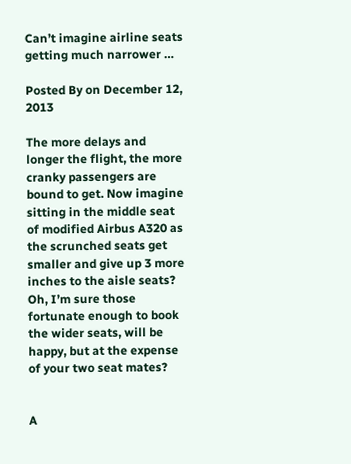Can’t imagine airline seats getting much narrower …

Posted By on December 12, 2013

The more delays and longer the flight, the more cranky passengers are bound to get. Now imagine sitting in the middle seat of modified Airbus A320 as the scrunched seats get smaller and give up 3 more inches to the aisle seats? Oh, I’m sure those fortunate enough to book the wider seats, will be happy, but at the expense of your two seat mates?


A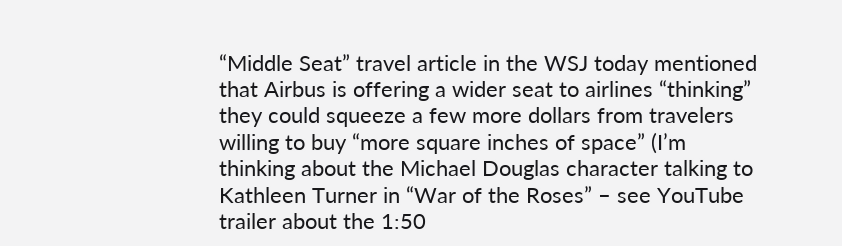“Middle Seat” travel article in the WSJ today mentioned that Airbus is offering a wider seat to airlines “thinking” they could squeeze a few more dollars from travelers willing to buy “more square inches of space” (I’m thinking about the Michael Douglas character talking to Kathleen Turner in “War of the Roses” – see YouTube trailer about the 1:50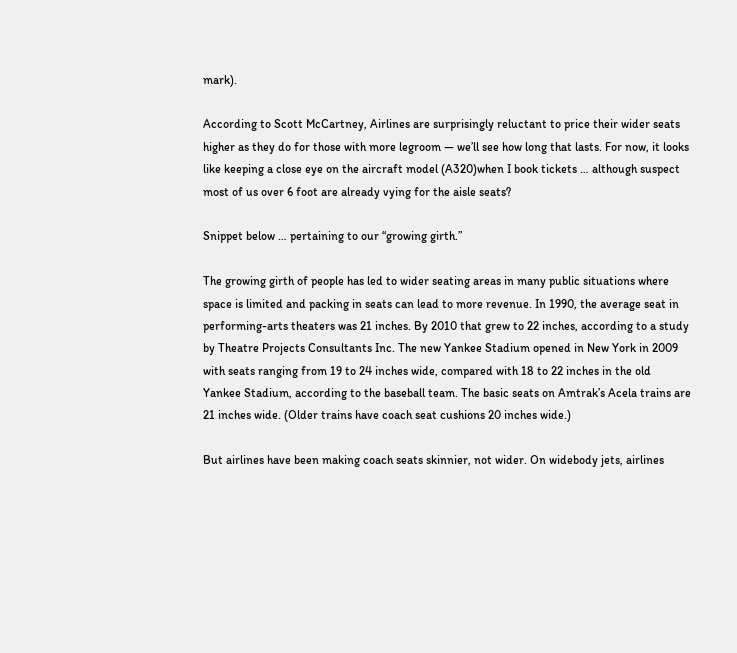mark).

According to Scott McCartney, Airlines are surprisingly reluctant to price their wider seats higher as they do for those with more legroom — we’ll see how long that lasts. For now, it looks like keeping a close eye on the aircraft model (A320)when I book tickets … although suspect most of us over 6 foot are already vying for the aisle seats?

Snippet below … pertaining to our “growing girth.”

The growing girth of people has led to wider seating areas in many public situations where space is limited and packing in seats can lead to more revenue. In 1990, the average seat in performing-arts theaters was 21 inches. By 2010 that grew to 22 inches, according to a study by Theatre Projects Consultants Inc. The new Yankee Stadium opened in New York in 2009 with seats ranging from 19 to 24 inches wide, compared with 18 to 22 inches in the old Yankee Stadium, according to the baseball team. The basic seats on Amtrak’s Acela trains are 21 inches wide. (Older trains have coach seat cushions 20 inches wide.)

But airlines have been making coach seats skinnier, not wider. On widebody jets, airlines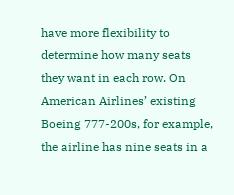have more flexibility to determine how many seats they want in each row. On American Airlines’ existing Boeing 777-200s, for example, the airline has nine seats in a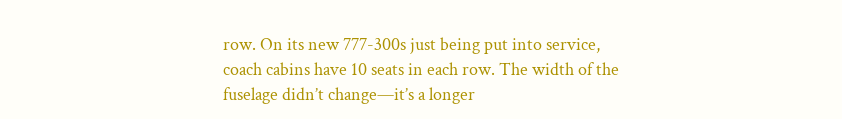row. On its new 777-300s just being put into service, coach cabins have 10 seats in each row. The width of the fuselage didn’t change—it’s a longer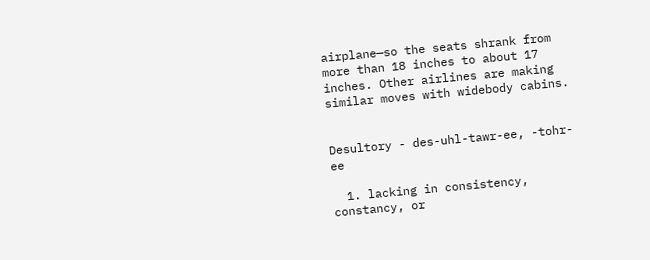airplane—so the seats shrank from more than 18 inches to about 17 inches. Other airlines are making similar moves with widebody cabins.


Desultory - des-uhl-tawr-ee, -tohr-ee

  1. lacking in consistency, constancy, or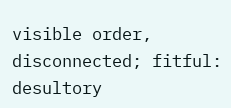visible order, disconnected; fitful: desultory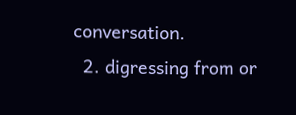conversation.
  2. digressing from or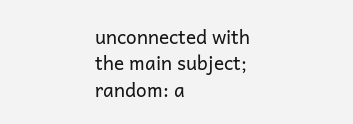unconnected with the main subject; random: a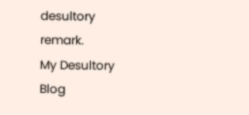desultory remark.
My Desultory Blog